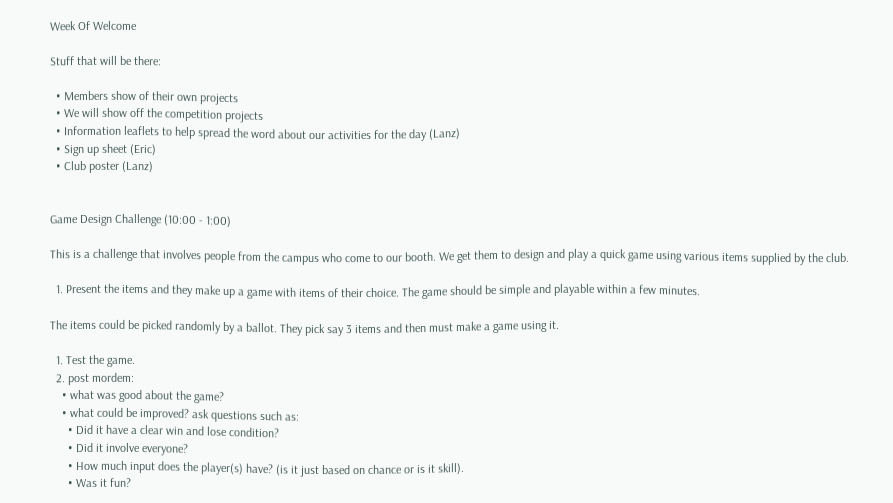Week Of Welcome

Stuff that will be there:

  • Members show of their own projects
  • We will show off the competition projects
  • Information leaflets to help spread the word about our activities for the day (Lanz)
  • Sign up sheet (Eric)
  • Club poster (Lanz)


Game Design Challenge (10:00 - 1:00)

This is a challenge that involves people from the campus who come to our booth. We get them to design and play a quick game using various items supplied by the club.

  1. Present the items and they make up a game with items of their choice. The game should be simple and playable within a few minutes.

The items could be picked randomly by a ballot. They pick say 3 items and then must make a game using it.

  1. Test the game.
  2. post mordem:
    • what was good about the game?
    • what could be improved? ask questions such as:
      • Did it have a clear win and lose condition?
      • Did it involve everyone?
      • How much input does the player(s) have? (is it just based on chance or is it skill).
      • Was it fun?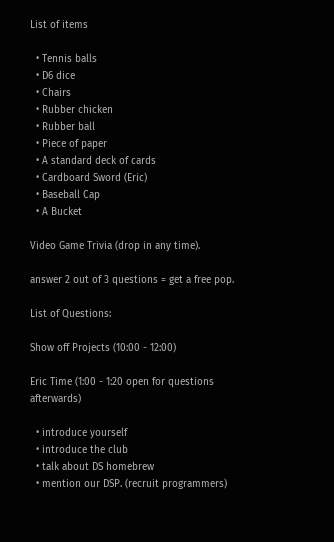List of items

  • Tennis balls
  • D6 dice
  • Chairs
  • Rubber chicken
  • Rubber ball
  • Piece of paper
  • A standard deck of cards
  • Cardboard Sword (Eric)
  • Baseball Cap
  • A Bucket

Video Game Trivia (drop in any time).

answer 2 out of 3 questions = get a free pop.

List of Questions:

Show off Projects (10:00 - 12:00)

Eric Time (1:00 - 1:20 open for questions afterwards)

  • introduce yourself
  • introduce the club
  • talk about DS homebrew
  • mention our DSP. (recruit programmers)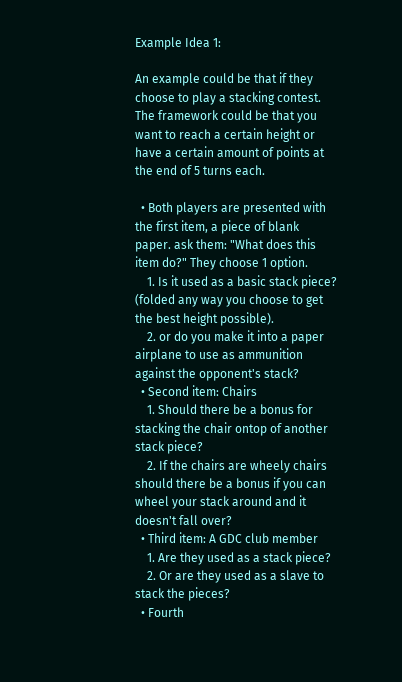Example Idea 1:

An example could be that if they choose to play a stacking contest. The framework could be that you want to reach a certain height or have a certain amount of points at the end of 5 turns each.

  • Both players are presented with the first item, a piece of blank paper. ask them: "What does this item do?" They choose 1 option.
    1. Is it used as a basic stack piece? (folded any way you choose to get the best height possible).
    2. or do you make it into a paper airplane to use as ammunition against the opponent's stack?
  • Second item: Chairs
    1. Should there be a bonus for stacking the chair ontop of another stack piece?
    2. If the chairs are wheely chairs should there be a bonus if you can wheel your stack around and it doesn't fall over?
  • Third item: A GDC club member
    1. Are they used as a stack piece?
    2. Or are they used as a slave to stack the pieces?
  • Fourth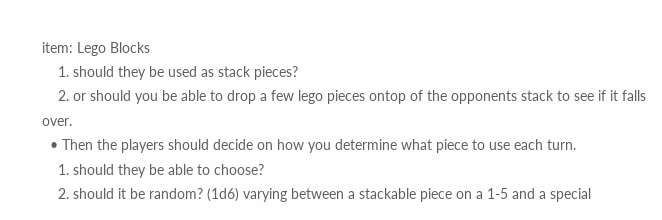item: Lego Blocks
    1. should they be used as stack pieces?
    2. or should you be able to drop a few lego pieces ontop of the opponents stack to see if it falls over.
  • Then the players should decide on how you determine what piece to use each turn.
    1. should they be able to choose?
    2. should it be random? (1d6) varying between a stackable piece on a 1-5 and a special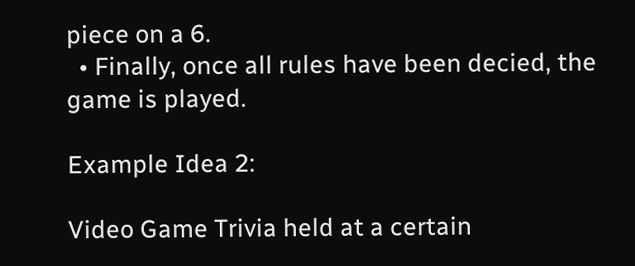piece on a 6.
  • Finally, once all rules have been decied, the game is played.

Example Idea 2:

Video Game Trivia held at a certain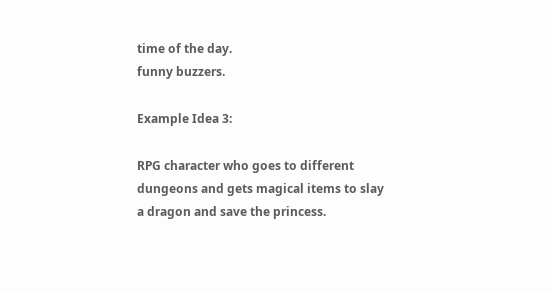time of the day.
funny buzzers.

Example Idea 3:

RPG character who goes to different dungeons and gets magical items to slay a dragon and save the princess.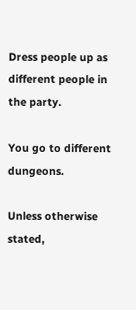Dress people up as different people in the party.

You go to different dungeons.

Unless otherwise stated,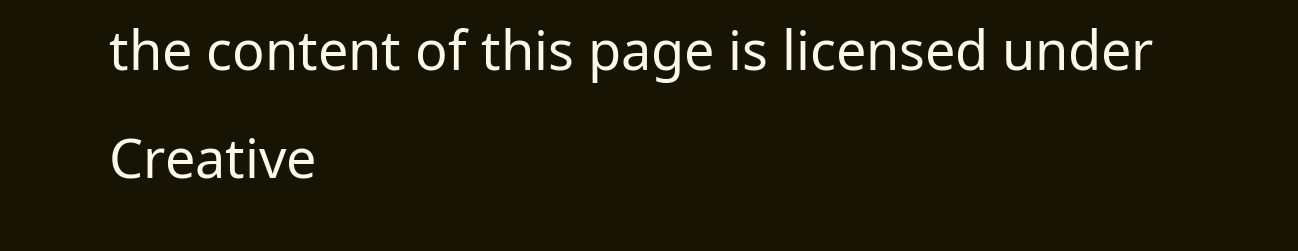the content of this page is licensed under Creative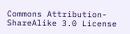Commons Attribution-ShareAlike 3.0 License